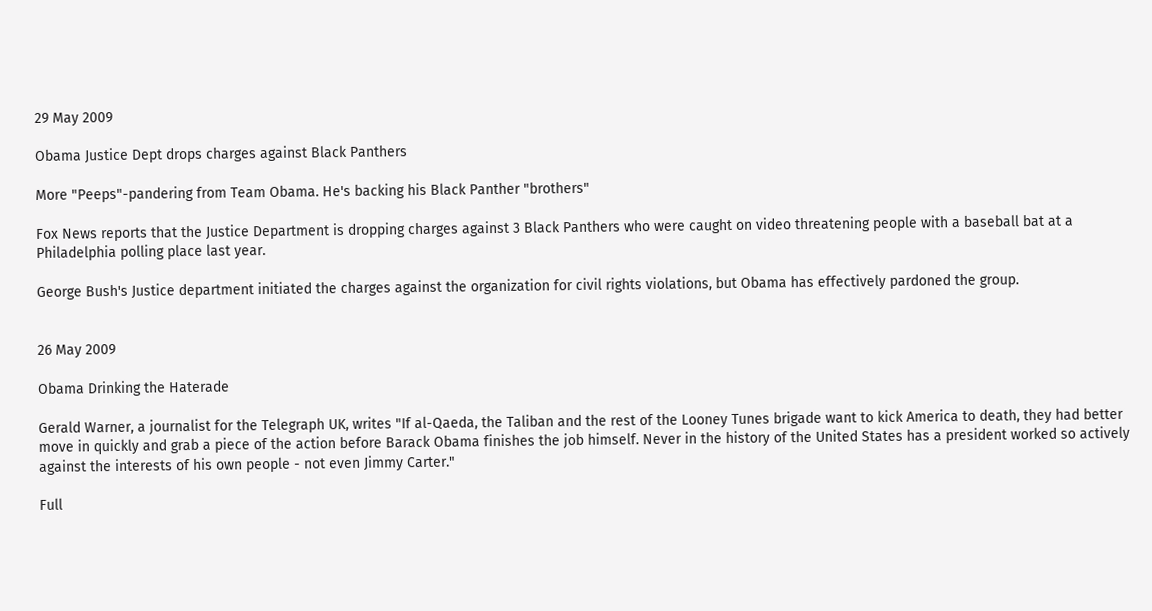29 May 2009

Obama Justice Dept drops charges against Black Panthers

More "Peeps"-pandering from Team Obama. He's backing his Black Panther "brothers"

Fox News reports that the Justice Department is dropping charges against 3 Black Panthers who were caught on video threatening people with a baseball bat at a Philadelphia polling place last year.

George Bush's Justice department initiated the charges against the organization for civil rights violations, but Obama has effectively pardoned the group.


26 May 2009

Obama Drinking the Haterade

Gerald Warner, a journalist for the Telegraph UK, writes "If al-Qaeda, the Taliban and the rest of the Looney Tunes brigade want to kick America to death, they had better move in quickly and grab a piece of the action before Barack Obama finishes the job himself. Never in the history of the United States has a president worked so actively against the interests of his own people - not even Jimmy Carter."

Full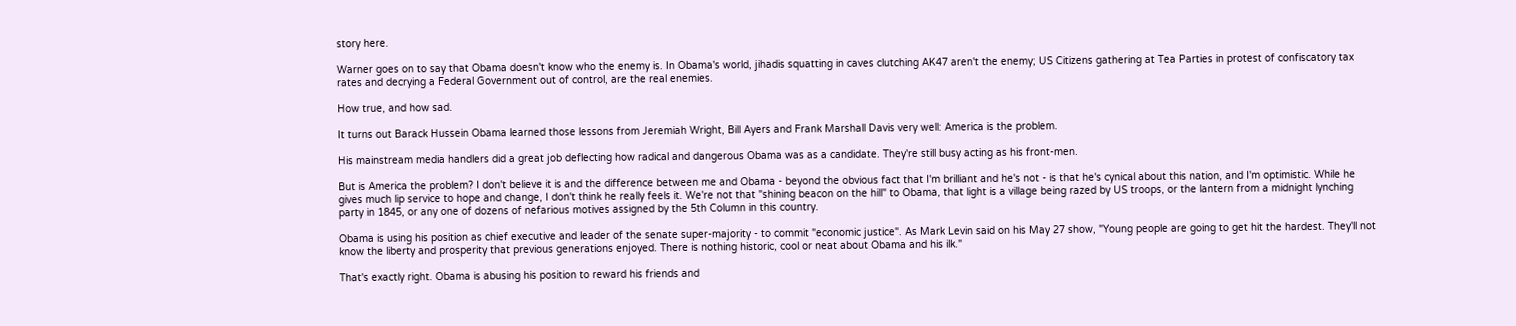story here.

Warner goes on to say that Obama doesn't know who the enemy is. In Obama's world, jihadis squatting in caves clutching AK47 aren't the enemy; US Citizens gathering at Tea Parties in protest of confiscatory tax rates and decrying a Federal Government out of control, are the real enemies.

How true, and how sad.

It turns out Barack Hussein Obama learned those lessons from Jeremiah Wright, Bill Ayers and Frank Marshall Davis very well: America is the problem.

His mainstream media handlers did a great job deflecting how radical and dangerous Obama was as a candidate. They're still busy acting as his front-men.

But is America the problem? I don't believe it is and the difference between me and Obama - beyond the obvious fact that I'm brilliant and he's not - is that he's cynical about this nation, and I'm optimistic. While he gives much lip service to hope and change, I don't think he really feels it. We're not that "shining beacon on the hill" to Obama, that light is a village being razed by US troops, or the lantern from a midnight lynching party in 1845, or any one of dozens of nefarious motives assigned by the 5th Column in this country.

Obama is using his position as chief executive and leader of the senate super-majority - to commit "economic justice". As Mark Levin said on his May 27 show, "Young people are going to get hit the hardest. They'll not know the liberty and prosperity that previous generations enjoyed. There is nothing historic, cool or neat about Obama and his ilk."

That's exactly right. Obama is abusing his position to reward his friends and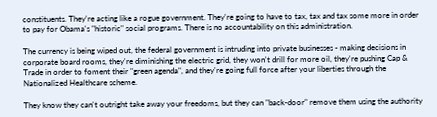constituents. They're acting like a rogue government. They're going to have to tax, tax and tax some more in order to pay for Obama's "historic" social programs. There is no accountability on this administration.

The currency is being wiped out, the federal government is intruding into private businesses - making decisions in corporate board rooms, they're diminishing the electric grid, they won't drill for more oil, they're pushing Cap & Trade in order to foment their "green agenda", and they're going full force after your liberties through the Nationalized Healthcare scheme.

They know they can't outright take away your freedoms, but they can "back-door" remove them using the authority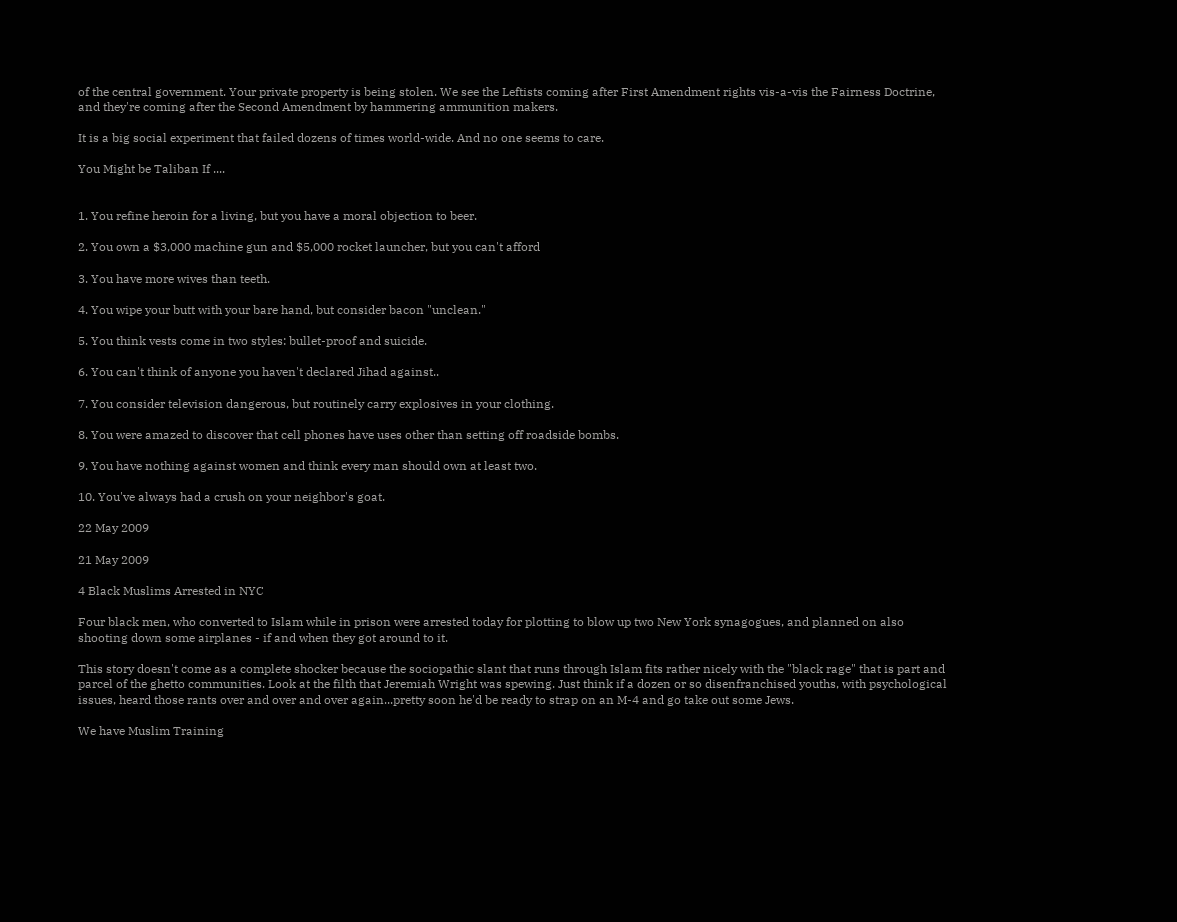of the central government. Your private property is being stolen. We see the Leftists coming after First Amendment rights vis-a-vis the Fairness Doctrine, and they're coming after the Second Amendment by hammering ammunition makers.

It is a big social experiment that failed dozens of times world-wide. And no one seems to care.

You Might be Taliban If ....


1. You refine heroin for a living, but you have a moral objection to beer.

2. You own a $3,000 machine gun and $5,000 rocket launcher, but you can't afford

3. You have more wives than teeth.

4. You wipe your butt with your bare hand, but consider bacon "unclean."

5. You think vests come in two styles: bullet-proof and suicide.

6. You can't think of anyone you haven't declared Jihad against..

7. You consider television dangerous, but routinely carry explosives in your clothing.

8. You were amazed to discover that cell phones have uses other than setting off roadside bombs.

9. You have nothing against women and think every man should own at least two.

10. You've always had a crush on your neighbor's goat.

22 May 2009

21 May 2009

4 Black Muslims Arrested in NYC

Four black men, who converted to Islam while in prison were arrested today for plotting to blow up two New York synagogues, and planned on also shooting down some airplanes - if and when they got around to it.

This story doesn't come as a complete shocker because the sociopathic slant that runs through Islam fits rather nicely with the "black rage" that is part and parcel of the ghetto communities. Look at the filth that Jeremiah Wright was spewing. Just think if a dozen or so disenfranchised youths, with psychological issues, heard those rants over and over and over again...pretty soon he'd be ready to strap on an M-4 and go take out some Jews.

We have Muslim Training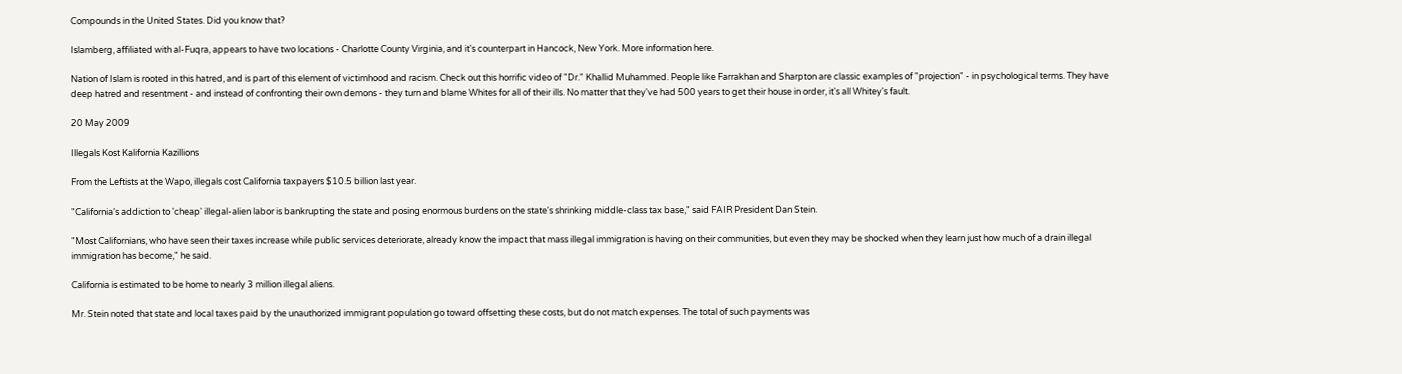Compounds in the United States. Did you know that?

Islamberg, affiliated with al-Fuqra, appears to have two locations - Charlotte County Virginia, and it's counterpart in Hancock, New York. More information here.

Nation of Islam is rooted in this hatred, and is part of this element of victimhood and racism. Check out this horrific video of "Dr." Khallid Muhammed. People like Farrakhan and Sharpton are classic examples of "projection" - in psychological terms. They have deep hatred and resentment - and instead of confronting their own demons - they turn and blame Whites for all of their ills. No matter that they've had 500 years to get their house in order, it's all Whitey's fault.

20 May 2009

Illegals Kost Kalifornia Kazillions

From the Leftists at the Wapo, illegals cost California taxpayers $10.5 billion last year.

"California's addiction to 'cheap' illegal-alien labor is bankrupting the state and posing enormous burdens on the state's shrinking middle-class tax base," said FAIR President Dan Stein.

"Most Californians, who have seen their taxes increase while public services deteriorate, already know the impact that mass illegal immigration is having on their communities, but even they may be shocked when they learn just how much of a drain illegal immigration has become," he said.

California is estimated to be home to nearly 3 million illegal aliens.

Mr. Stein noted that state and local taxes paid by the unauthorized immigrant population go toward offsetting these costs, but do not match expenses. The total of such payments was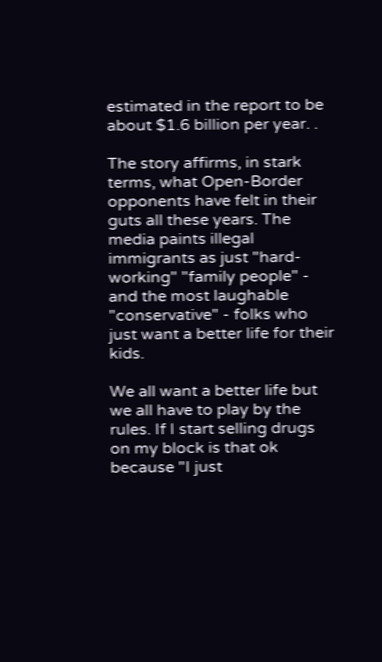estimated in the report to be about $1.6 billion per year. .

The story affirms, in stark terms, what Open-Border opponents have felt in their guts all these years. The media paints illegal immigrants as just "hard-working" "family people" - and the most laughable "conservative" - folks who just want a better life for their kids.

We all want a better life but we all have to play by the rules. If I start selling drugs on my block is that ok because "I just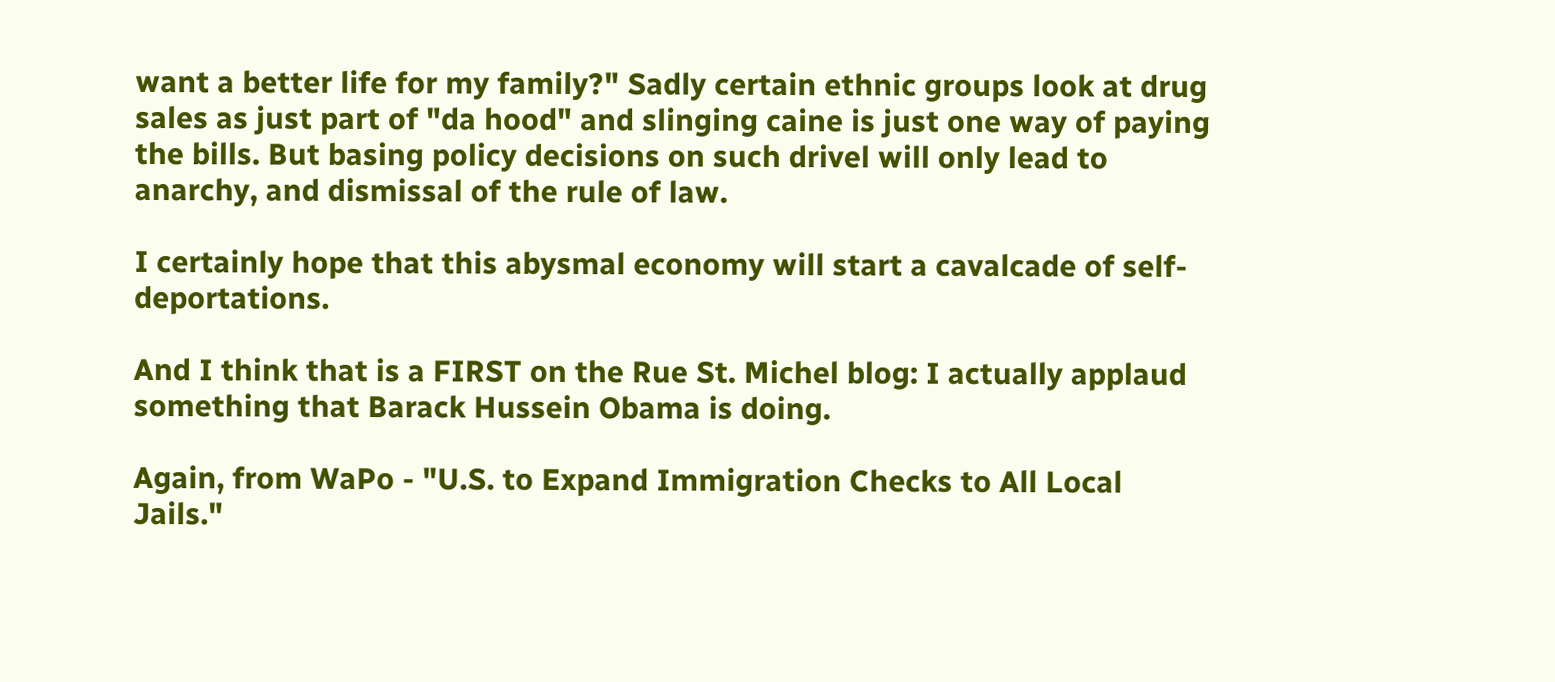want a better life for my family?" Sadly certain ethnic groups look at drug sales as just part of "da hood" and slinging caine is just one way of paying the bills. But basing policy decisions on such drivel will only lead to anarchy, and dismissal of the rule of law.

I certainly hope that this abysmal economy will start a cavalcade of self-deportations.

And I think that is a FIRST on the Rue St. Michel blog: I actually applaud something that Barack Hussein Obama is doing.

Again, from WaPo - "U.S. to Expand Immigration Checks to All Local Jails."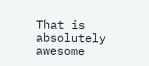That is absolutely awesome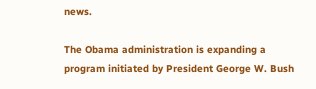news.

The Obama administration is expanding a program initiated by President George W. Bush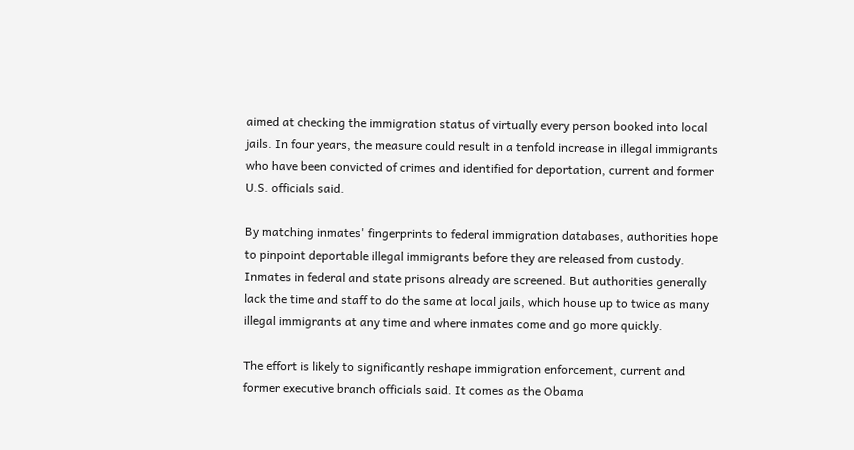aimed at checking the immigration status of virtually every person booked into local jails. In four years, the measure could result in a tenfold increase in illegal immigrants who have been convicted of crimes and identified for deportation, current and former U.S. officials said.

By matching inmates' fingerprints to federal immigration databases, authorities hope to pinpoint deportable illegal immigrants before they are released from custody. Inmates in federal and state prisons already are screened. But authorities generally lack the time and staff to do the same at local jails, which house up to twice as many illegal immigrants at any time and where inmates come and go more quickly.

The effort is likely to significantly reshape immigration enforcement, current and former executive branch officials said. It comes as the Obama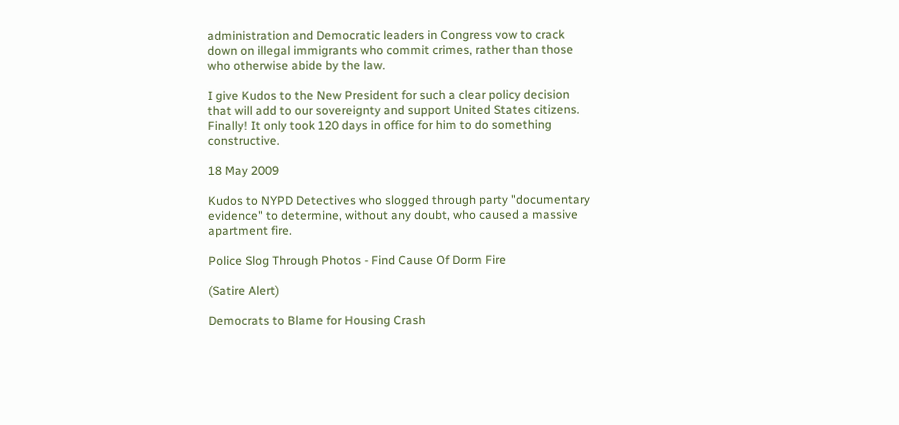administration and Democratic leaders in Congress vow to crack down on illegal immigrants who commit crimes, rather than those who otherwise abide by the law.

I give Kudos to the New President for such a clear policy decision that will add to our sovereignty and support United States citizens. Finally! It only took 120 days in office for him to do something constructive.

18 May 2009

Kudos to NYPD Detectives who slogged through party "documentary evidence" to determine, without any doubt, who caused a massive apartment fire.

Police Slog Through Photos - Find Cause Of Dorm Fire

(Satire Alert)

Democrats to Blame for Housing Crash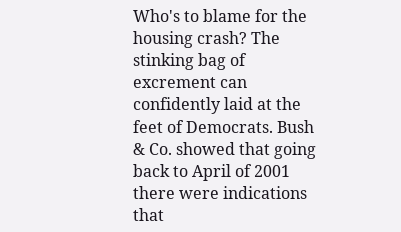Who's to blame for the housing crash? The stinking bag of excrement can confidently laid at the feet of Democrats. Bush & Co. showed that going back to April of 2001 there were indications that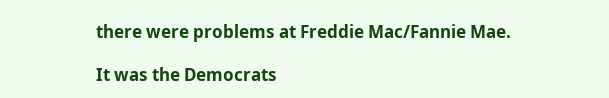there were problems at Freddie Mac/Fannie Mae.

It was the Democrats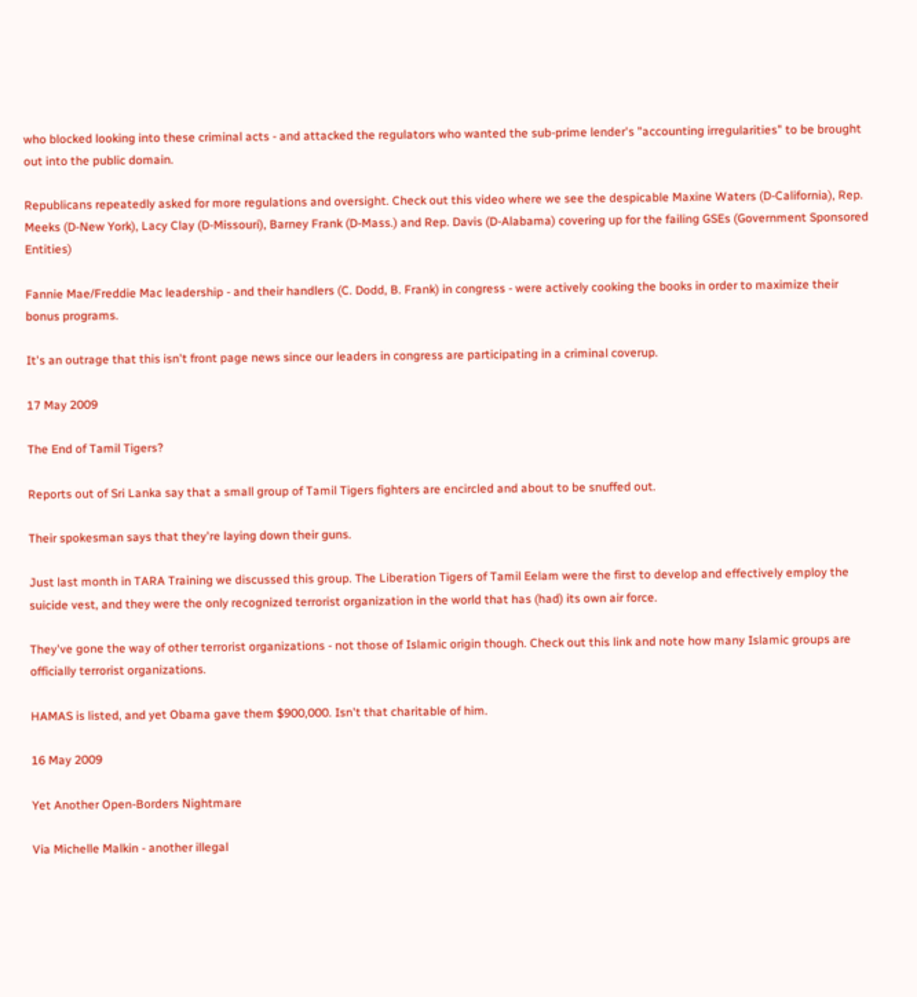who blocked looking into these criminal acts - and attacked the regulators who wanted the sub-prime lender's "accounting irregularities" to be brought out into the public domain.

Republicans repeatedly asked for more regulations and oversight. Check out this video where we see the despicable Maxine Waters (D-California), Rep. Meeks (D-New York), Lacy Clay (D-Missouri), Barney Frank (D-Mass.) and Rep. Davis (D-Alabama) covering up for the failing GSEs (Government Sponsored Entities)

Fannie Mae/Freddie Mac leadership - and their handlers (C. Dodd, B. Frank) in congress - were actively cooking the books in order to maximize their bonus programs.

It's an outrage that this isn't front page news since our leaders in congress are participating in a criminal coverup.

17 May 2009

The End of Tamil Tigers?

Reports out of Sri Lanka say that a small group of Tamil Tigers fighters are encircled and about to be snuffed out.

Their spokesman says that they're laying down their guns.

Just last month in TARA Training we discussed this group. The Liberation Tigers of Tamil Eelam were the first to develop and effectively employ the suicide vest, and they were the only recognized terrorist organization in the world that has (had) its own air force.

They've gone the way of other terrorist organizations - not those of Islamic origin though. Check out this link and note how many Islamic groups are officially terrorist organizations.

HAMAS is listed, and yet Obama gave them $900,000. Isn't that charitable of him.

16 May 2009

Yet Another Open-Borders Nightmare

Via Michelle Malkin - another illegal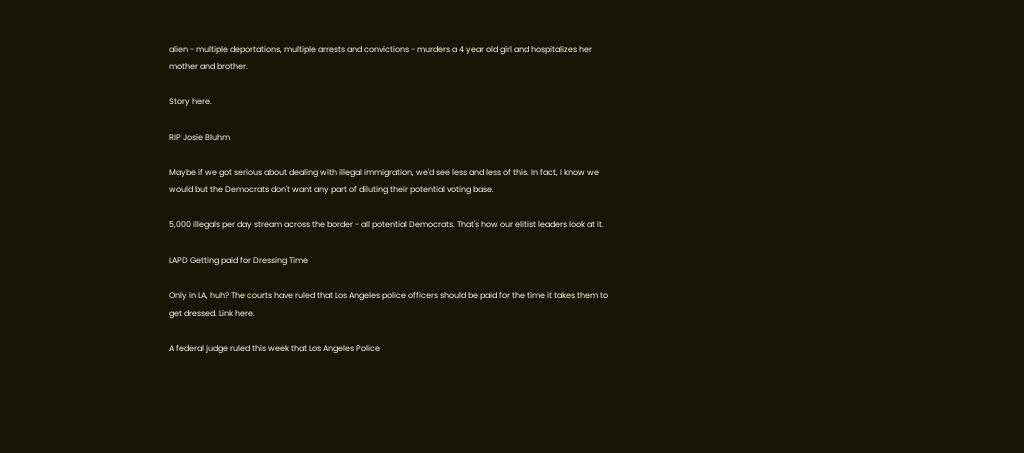alien - multiple deportations, multiple arrests and convictions - murders a 4 year old girl and hospitalizes her mother and brother.

Story here.

RIP Josie Bluhm

Maybe if we got serious about dealing with illegal immigration, we'd see less and less of this. In fact, I know we would but the Democrats don't want any part of diluting their potential voting base.

5,000 illegals per day stream across the border - all potential Democrats. That's how our elitist leaders look at it.

LAPD Getting paid for Dressing Time

Only in LA, huh? The courts have ruled that Los Angeles police officers should be paid for the time it takes them to get dressed. Link here.

A federal judge ruled this week that Los Angeles Police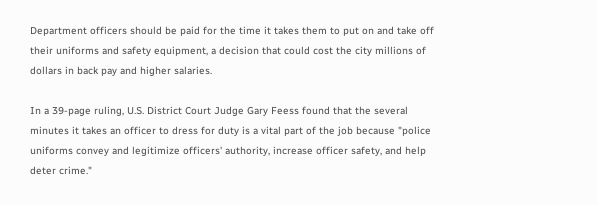Department officers should be paid for the time it takes them to put on and take off their uniforms and safety equipment, a decision that could cost the city millions of dollars in back pay and higher salaries.

In a 39-page ruling, U.S. District Court Judge Gary Feess found that the several minutes it takes an officer to dress for duty is a vital part of the job because "police uniforms convey and legitimize officers' authority, increase officer safety, and help deter crime."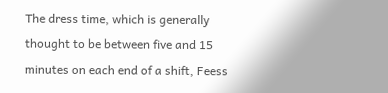The dress time, which is generally thought to be between five and 15 minutes on each end of a shift, Feess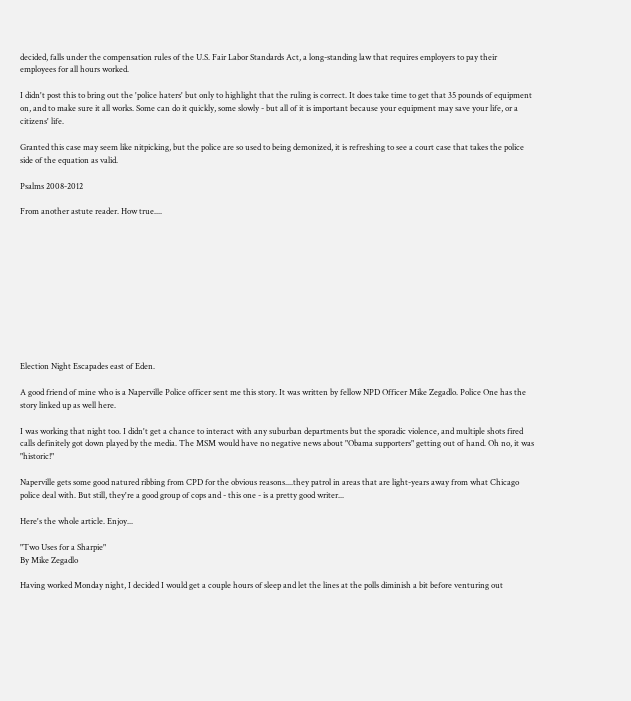decided, falls under the compensation rules of the U.S. Fair Labor Standards Act, a long-standing law that requires employers to pay their employees for all hours worked.

I didn't post this to bring out the 'police haters' but only to highlight that the ruling is correct. It does take time to get that 35 pounds of equipment on, and to make sure it all works. Some can do it quickly, some slowly - but all of it is important because your equipment may save your life, or a citizens' life.

Granted this case may seem like nitpicking, but the police are so used to being demonized, it is refreshing to see a court case that takes the police side of the equation as valid.

Psalms 2008-2012

From another astute reader. How true....











Election Night Escapades east of Eden.

A good friend of mine who is a Naperville Police officer sent me this story. It was written by fellow NPD Officer Mike Zegadlo. Police One has the story linked up as well here.

I was working that night too. I didn't get a chance to interact with any suburban departments but the sporadic violence, and multiple shots fired calls definitely got down played by the media. The MSM would have no negative news about "Obama supporters" getting out of hand. Oh no, it was "historic!"

Naperville gets some good natured ribbing from CPD for the obvious reasons....they patrol in areas that are light-years away from what Chicago police deal with. But still, they're a good group of cops and - this one - is a pretty good writer...

Here's the whole article. Enjoy...

"Two Uses for a Sharpie"
By Mike Zegadlo

Having worked Monday night, I decided I would get a couple hours of sleep and let the lines at the polls diminish a bit before venturing out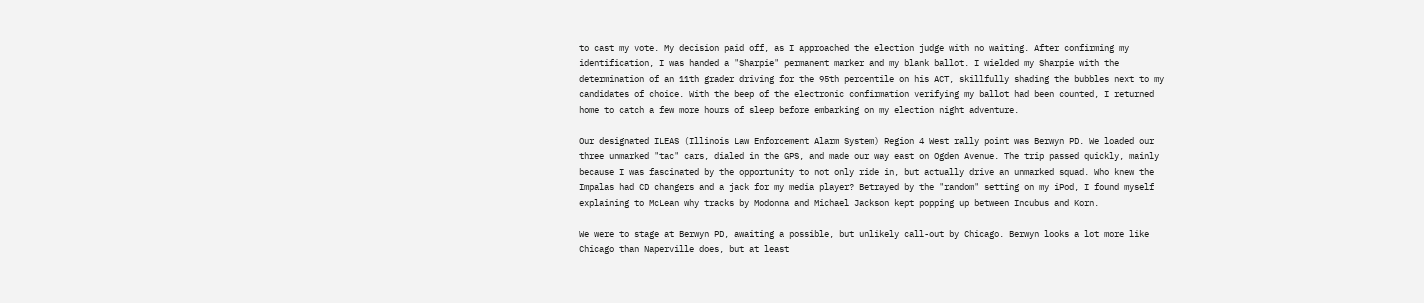to cast my vote. My decision paid off, as I approached the election judge with no waiting. After confirming my identification, I was handed a "Sharpie" permanent marker and my blank ballot. I wielded my Sharpie with the determination of an 11th grader driving for the 95th percentile on his ACT, skillfully shading the bubbles next to my candidates of choice. With the beep of the electronic confirmation verifying my ballot had been counted, I returned home to catch a few more hours of sleep before embarking on my election night adventure.

Our designated ILEAS (Illinois Law Enforcement Alarm System) Region 4 West rally point was Berwyn PD. We loaded our three unmarked "tac" cars, dialed in the GPS, and made our way east on Ogden Avenue. The trip passed quickly, mainly because I was fascinated by the opportunity to not only ride in, but actually drive an unmarked squad. Who knew the Impalas had CD changers and a jack for my media player? Betrayed by the "random" setting on my iPod, I found myself explaining to McLean why tracks by Modonna and Michael Jackson kept popping up between Incubus and Korn.

We were to stage at Berwyn PD, awaiting a possible, but unlikely call-out by Chicago. Berwyn looks a lot more like Chicago than Naperville does, but at least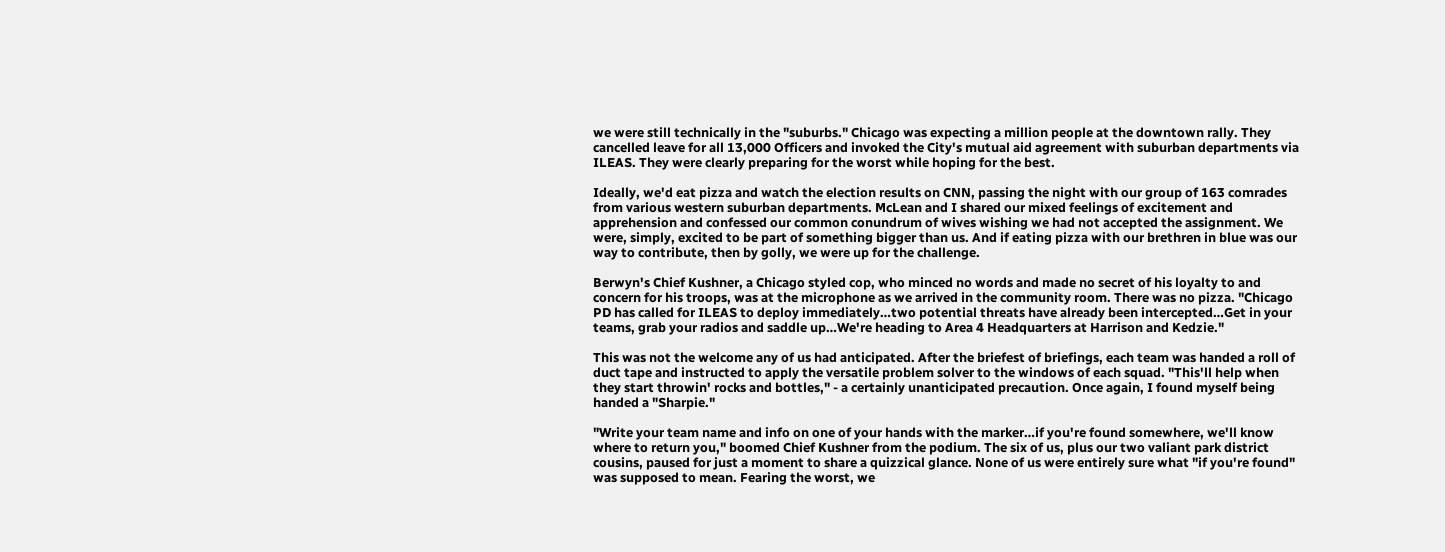we were still technically in the "suburbs." Chicago was expecting a million people at the downtown rally. They cancelled leave for all 13,000 Officers and invoked the City's mutual aid agreement with suburban departments via ILEAS. They were clearly preparing for the worst while hoping for the best.

Ideally, we'd eat pizza and watch the election results on CNN, passing the night with our group of 163 comrades from various western suburban departments. McLean and I shared our mixed feelings of excitement and apprehension and confessed our common conundrum of wives wishing we had not accepted the assignment. We were, simply, excited to be part of something bigger than us. And if eating pizza with our brethren in blue was our way to contribute, then by golly, we were up for the challenge.

Berwyn's Chief Kushner, a Chicago styled cop, who minced no words and made no secret of his loyalty to and concern for his troops, was at the microphone as we arrived in the community room. There was no pizza. "Chicago PD has called for ILEAS to deploy immediately…two potential threats have already been intercepted…Get in your teams, grab your radios and saddle up…We're heading to Area 4 Headquarters at Harrison and Kedzie."

This was not the welcome any of us had anticipated. After the briefest of briefings, each team was handed a roll of duct tape and instructed to apply the versatile problem solver to the windows of each squad. "This'll help when they start throwin' rocks and bottles," - a certainly unanticipated precaution. Once again, I found myself being handed a "Sharpie."

"Write your team name and info on one of your hands with the marker…if you're found somewhere, we'll know where to return you," boomed Chief Kushner from the podium. The six of us, plus our two valiant park district cousins, paused for just a moment to share a quizzical glance. None of us were entirely sure what "if you're found" was supposed to mean. Fearing the worst, we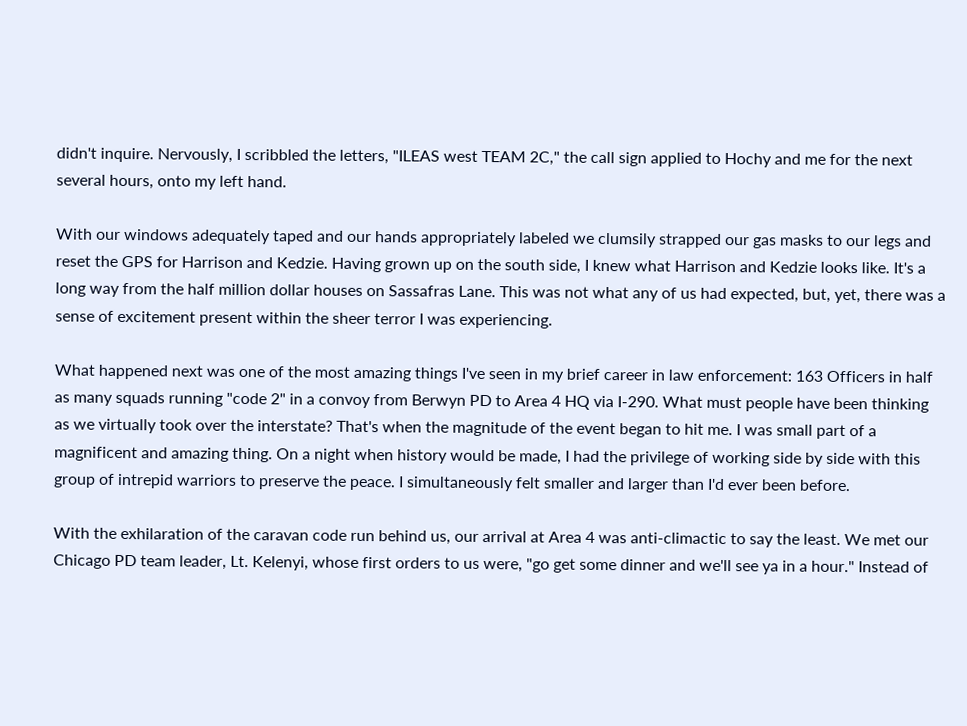didn't inquire. Nervously, I scribbled the letters, "ILEAS west TEAM 2C," the call sign applied to Hochy and me for the next several hours, onto my left hand.

With our windows adequately taped and our hands appropriately labeled we clumsily strapped our gas masks to our legs and reset the GPS for Harrison and Kedzie. Having grown up on the south side, I knew what Harrison and Kedzie looks like. It's a long way from the half million dollar houses on Sassafras Lane. This was not what any of us had expected, but, yet, there was a sense of excitement present within the sheer terror I was experiencing.

What happened next was one of the most amazing things I've seen in my brief career in law enforcement: 163 Officers in half as many squads running "code 2" in a convoy from Berwyn PD to Area 4 HQ via I-290. What must people have been thinking as we virtually took over the interstate? That's when the magnitude of the event began to hit me. I was small part of a magnificent and amazing thing. On a night when history would be made, I had the privilege of working side by side with this group of intrepid warriors to preserve the peace. I simultaneously felt smaller and larger than I'd ever been before.

With the exhilaration of the caravan code run behind us, our arrival at Area 4 was anti-climactic to say the least. We met our Chicago PD team leader, Lt. Kelenyi, whose first orders to us were, "go get some dinner and we'll see ya in a hour." Instead of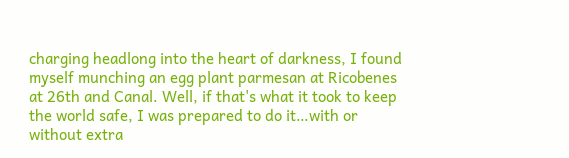charging headlong into the heart of darkness, I found myself munching an egg plant parmesan at Ricobenes at 26th and Canal. Well, if that's what it took to keep the world safe, I was prepared to do it…with or without extra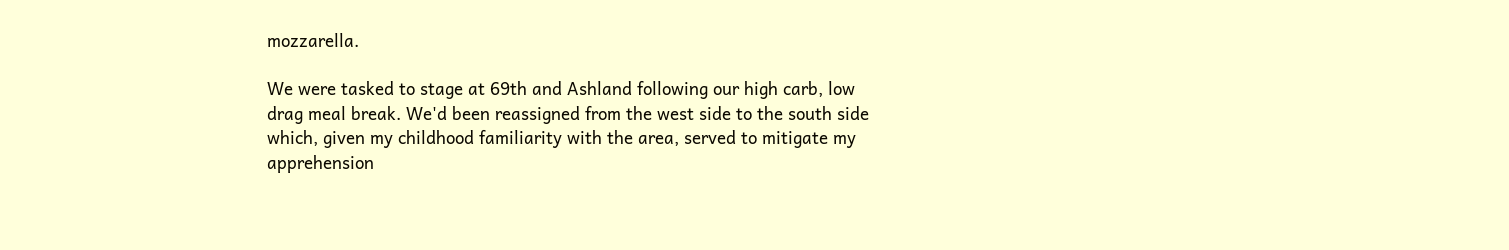mozzarella.

We were tasked to stage at 69th and Ashland following our high carb, low drag meal break. We'd been reassigned from the west side to the south side which, given my childhood familiarity with the area, served to mitigate my apprehension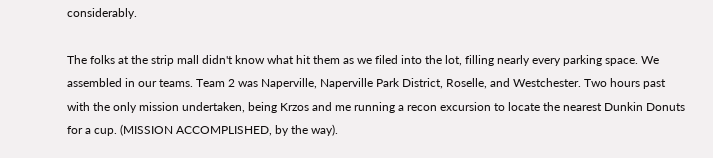considerably.

The folks at the strip mall didn't know what hit them as we filed into the lot, filling nearly every parking space. We assembled in our teams. Team 2 was Naperville, Naperville Park District, Roselle, and Westchester. Two hours past with the only mission undertaken, being Krzos and me running a recon excursion to locate the nearest Dunkin Donuts for a cup. (MISSION ACCOMPLISHED, by the way).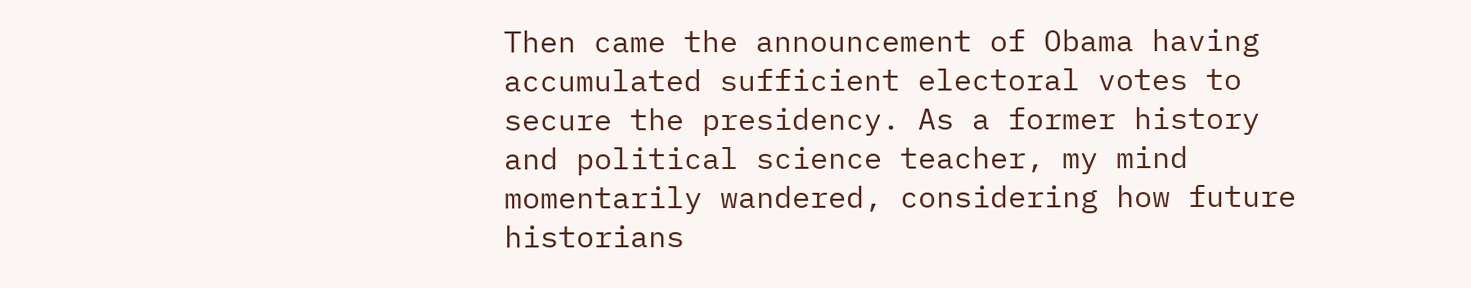Then came the announcement of Obama having accumulated sufficient electoral votes to secure the presidency. As a former history and political science teacher, my mind momentarily wandered, considering how future historians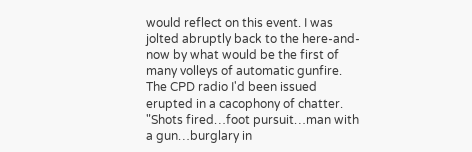would reflect on this event. I was jolted abruptly back to the here-and-now by what would be the first of many volleys of automatic gunfire. The CPD radio I'd been issued erupted in a cacophony of chatter. "Shots fired…foot pursuit…man with a gun…burglary in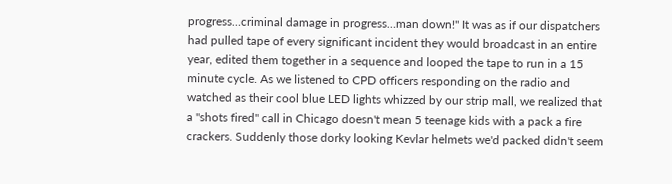progress…criminal damage in progress…man down!" It was as if our dispatchers had pulled tape of every significant incident they would broadcast in an entire year, edited them together in a sequence and looped the tape to run in a 15 minute cycle. As we listened to CPD officers responding on the radio and watched as their cool blue LED lights whizzed by our strip mall, we realized that a "shots fired" call in Chicago doesn't mean 5 teenage kids with a pack a fire crackers. Suddenly those dorky looking Kevlar helmets we'd packed didn't seem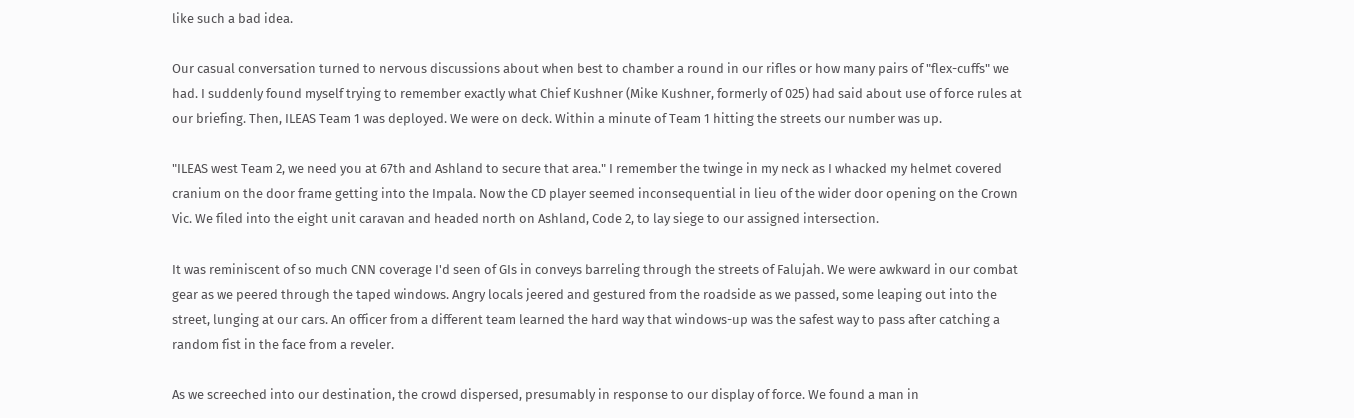like such a bad idea.

Our casual conversation turned to nervous discussions about when best to chamber a round in our rifles or how many pairs of "flex-cuffs" we had. I suddenly found myself trying to remember exactly what Chief Kushner (Mike Kushner, formerly of 025) had said about use of force rules at our briefing. Then, ILEAS Team 1 was deployed. We were on deck. Within a minute of Team 1 hitting the streets our number was up.

"ILEAS west Team 2, we need you at 67th and Ashland to secure that area." I remember the twinge in my neck as I whacked my helmet covered cranium on the door frame getting into the Impala. Now the CD player seemed inconsequential in lieu of the wider door opening on the Crown Vic. We filed into the eight unit caravan and headed north on Ashland, Code 2, to lay siege to our assigned intersection.

It was reminiscent of so much CNN coverage I'd seen of GIs in conveys barreling through the streets of Falujah. We were awkward in our combat gear as we peered through the taped windows. Angry locals jeered and gestured from the roadside as we passed, some leaping out into the street, lunging at our cars. An officer from a different team learned the hard way that windows-up was the safest way to pass after catching a random fist in the face from a reveler.

As we screeched into our destination, the crowd dispersed, presumably in response to our display of force. We found a man in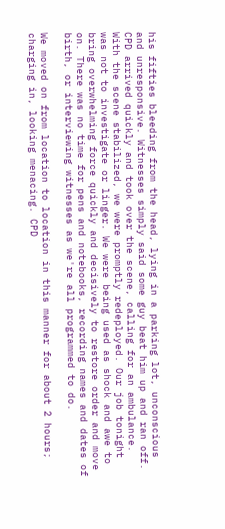his fifties bleeding from the head, lying in a parking lot, unconscious and unresponsive. Witnesses simply said some guy beat him up and ran off. CPD arrived quickly and took over the scene, calling for an ambulance. With the scene stabilized, we were promptly redeployed. Our job tonight was not to investigate or linger. We were being used as shock and awe to bring overwhelming force quickly and decisively to restore order and move on. There was no time for pens and notebooks, recording names and dates of birth, or interviewing witnesses as we're all programmed to do.

We moved on from location to location in this manner for about 2 hours; charging in, looking menacing. CPD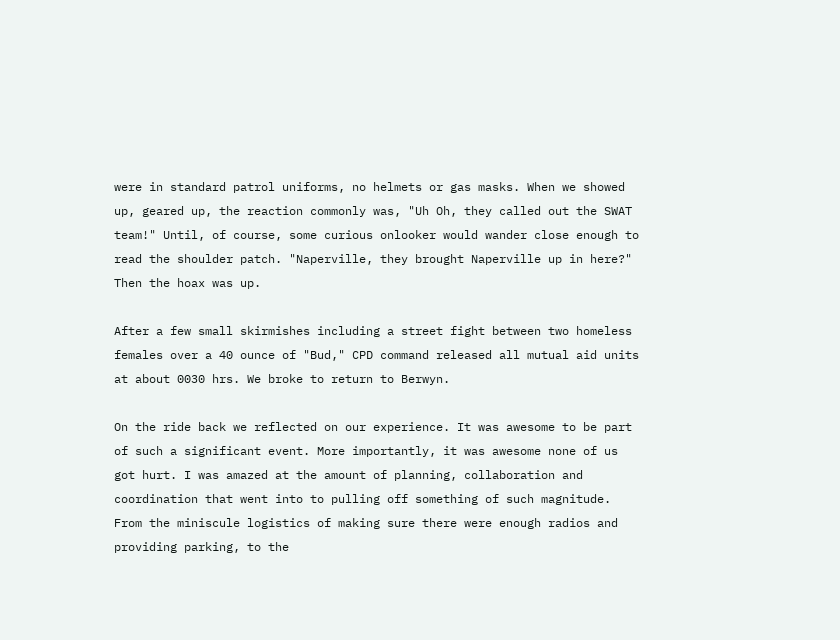were in standard patrol uniforms, no helmets or gas masks. When we showed up, geared up, the reaction commonly was, "Uh Oh, they called out the SWAT team!" Until, of course, some curious onlooker would wander close enough to read the shoulder patch. "Naperville, they brought Naperville up in here?" Then the hoax was up.

After a few small skirmishes including a street fight between two homeless females over a 40 ounce of "Bud," CPD command released all mutual aid units at about 0030 hrs. We broke to return to Berwyn.

On the ride back we reflected on our experience. It was awesome to be part of such a significant event. More importantly, it was awesome none of us got hurt. I was amazed at the amount of planning, collaboration and coordination that went into to pulling off something of such magnitude. From the miniscule logistics of making sure there were enough radios and providing parking, to the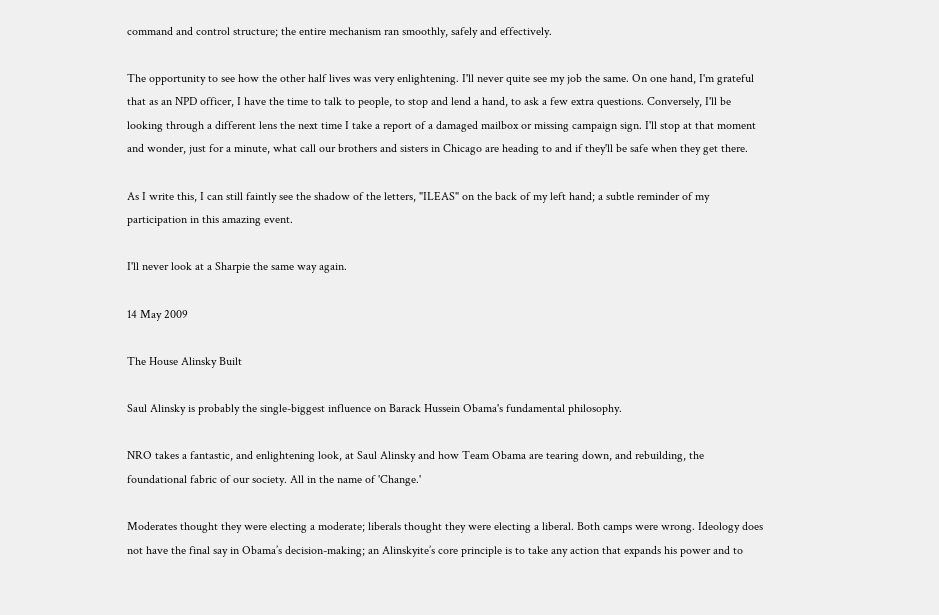command and control structure; the entire mechanism ran smoothly, safely and effectively.

The opportunity to see how the other half lives was very enlightening. I'll never quite see my job the same. On one hand, I'm grateful that as an NPD officer, I have the time to talk to people, to stop and lend a hand, to ask a few extra questions. Conversely, I'll be looking through a different lens the next time I take a report of a damaged mailbox or missing campaign sign. I'll stop at that moment and wonder, just for a minute, what call our brothers and sisters in Chicago are heading to and if they'll be safe when they get there.

As I write this, I can still faintly see the shadow of the letters, "ILEAS" on the back of my left hand; a subtle reminder of my participation in this amazing event.

I'll never look at a Sharpie the same way again.

14 May 2009

The House Alinsky Built

Saul Alinsky is probably the single-biggest influence on Barack Hussein Obama's fundamental philosophy.

NRO takes a fantastic, and enlightening look, at Saul Alinsky and how Team Obama are tearing down, and rebuilding, the foundational fabric of our society. All in the name of 'Change.'

Moderates thought they were electing a moderate; liberals thought they were electing a liberal. Both camps were wrong. Ideology does not have the final say in Obama’s decision-making; an Alinskyite’s core principle is to take any action that expands his power and to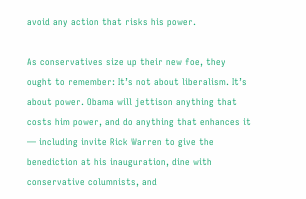avoid any action that risks his power.

As conservatives size up their new foe, they ought to remember: It’s not about liberalism. It’s about power. Obama will jettison anything that costs him power, and do anything that enhances it — including invite Rick Warren to give the benediction at his inauguration, dine with conservative columnists, and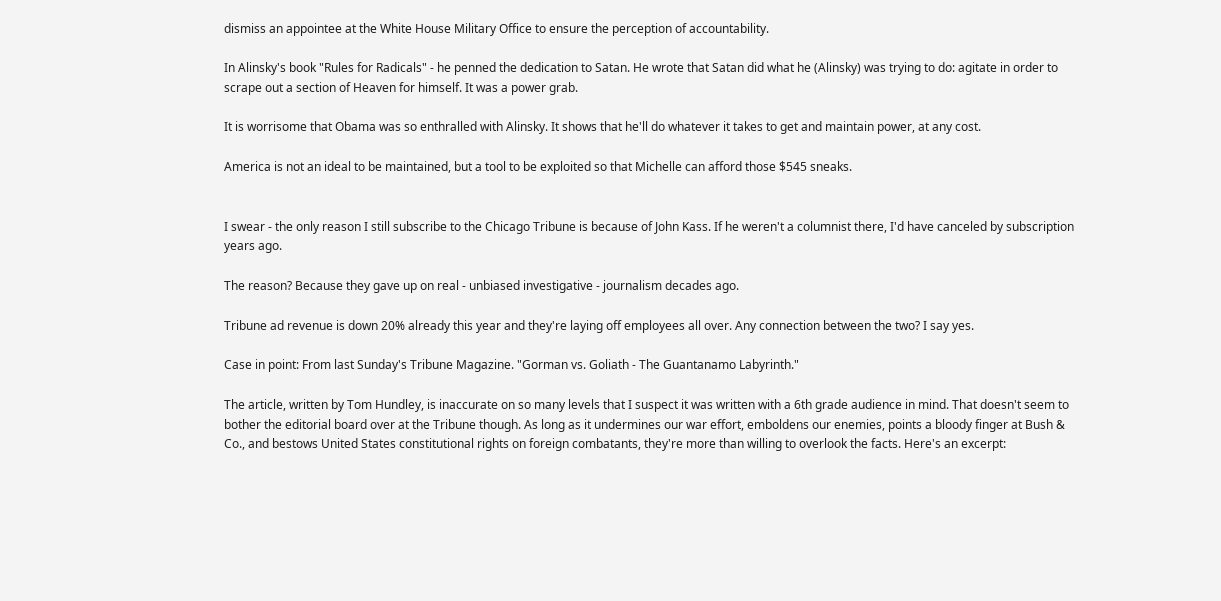dismiss an appointee at the White House Military Office to ensure the perception of accountability.

In Alinsky's book "Rules for Radicals" - he penned the dedication to Satan. He wrote that Satan did what he (Alinsky) was trying to do: agitate in order to scrape out a section of Heaven for himself. It was a power grab.

It is worrisome that Obama was so enthralled with Alinsky. It shows that he'll do whatever it takes to get and maintain power, at any cost.

America is not an ideal to be maintained, but a tool to be exploited so that Michelle can afford those $545 sneaks.


I swear - the only reason I still subscribe to the Chicago Tribune is because of John Kass. If he weren't a columnist there, I'd have canceled by subscription years ago.

The reason? Because they gave up on real - unbiased investigative - journalism decades ago.

Tribune ad revenue is down 20% already this year and they're laying off employees all over. Any connection between the two? I say yes.

Case in point: From last Sunday's Tribune Magazine. "Gorman vs. Goliath - The Guantanamo Labyrinth."

The article, written by Tom Hundley, is inaccurate on so many levels that I suspect it was written with a 6th grade audience in mind. That doesn't seem to bother the editorial board over at the Tribune though. As long as it undermines our war effort, emboldens our enemies, points a bloody finger at Bush & Co., and bestows United States constitutional rights on foreign combatants, they're more than willing to overlook the facts. Here's an excerpt: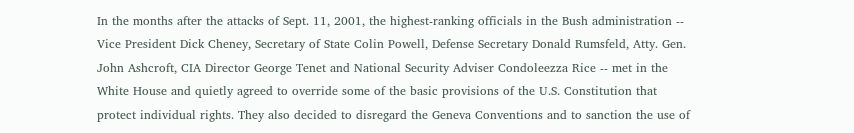In the months after the attacks of Sept. 11, 2001, the highest-ranking officials in the Bush administration -- Vice President Dick Cheney, Secretary of State Colin Powell, Defense Secretary Donald Rumsfeld, Atty. Gen. John Ashcroft, CIA Director George Tenet and National Security Adviser Condoleezza Rice -- met in the White House and quietly agreed to override some of the basic provisions of the U.S. Constitution that protect individual rights. They also decided to disregard the Geneva Conventions and to sanction the use of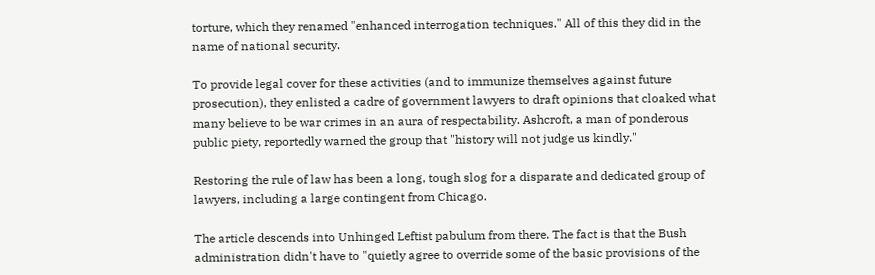torture, which they renamed "enhanced interrogation techniques." All of this they did in the name of national security.

To provide legal cover for these activities (and to immunize themselves against future prosecution), they enlisted a cadre of government lawyers to draft opinions that cloaked what many believe to be war crimes in an aura of respectability. Ashcroft, a man of ponderous public piety, reportedly warned the group that "history will not judge us kindly."

Restoring the rule of law has been a long, tough slog for a disparate and dedicated group of lawyers, including a large contingent from Chicago.

The article descends into Unhinged Leftist pabulum from there. The fact is that the Bush administration didn't have to "quietly agree to override some of the basic provisions of the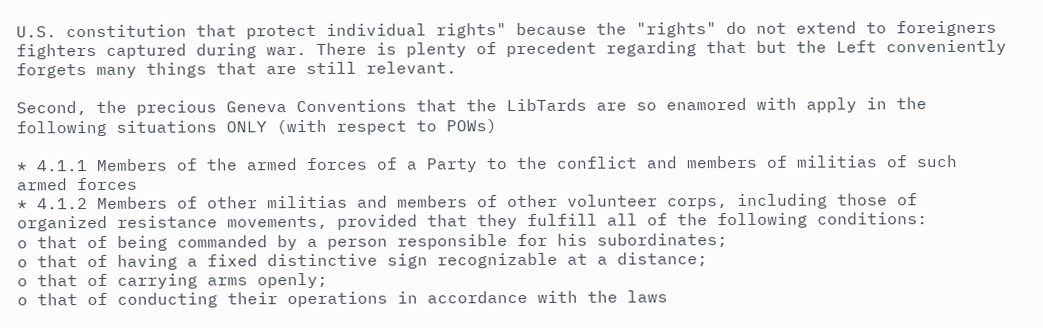U.S. constitution that protect individual rights" because the "rights" do not extend to foreigners fighters captured during war. There is plenty of precedent regarding that but the Left conveniently forgets many things that are still relevant.

Second, the precious Geneva Conventions that the LibTards are so enamored with apply in the following situations ONLY (with respect to POWs)

* 4.1.1 Members of the armed forces of a Party to the conflict and members of militias of such armed forces
* 4.1.2 Members of other militias and members of other volunteer corps, including those of organized resistance movements, provided that they fulfill all of the following conditions:
o that of being commanded by a person responsible for his subordinates;
o that of having a fixed distinctive sign recognizable at a distance;
o that of carrying arms openly;
o that of conducting their operations in accordance with the laws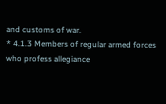and customs of war.
* 4.1.3 Members of regular armed forces who profess allegiance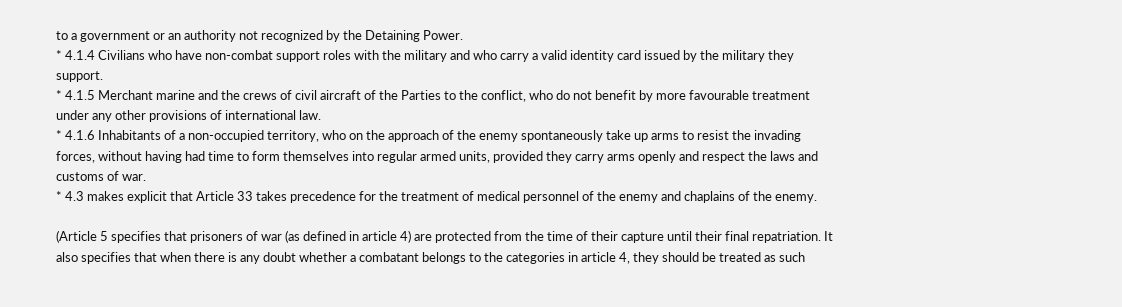to a government or an authority not recognized by the Detaining Power.
* 4.1.4 Civilians who have non-combat support roles with the military and who carry a valid identity card issued by the military they support.
* 4.1.5 Merchant marine and the crews of civil aircraft of the Parties to the conflict, who do not benefit by more favourable treatment under any other provisions of international law.
* 4.1.6 Inhabitants of a non-occupied territory, who on the approach of the enemy spontaneously take up arms to resist the invading forces, without having had time to form themselves into regular armed units, provided they carry arms openly and respect the laws and customs of war.
* 4.3 makes explicit that Article 33 takes precedence for the treatment of medical personnel of the enemy and chaplains of the enemy.

(Article 5 specifies that prisoners of war (as defined in article 4) are protected from the time of their capture until their final repatriation. It also specifies that when there is any doubt whether a combatant belongs to the categories in article 4, they should be treated as such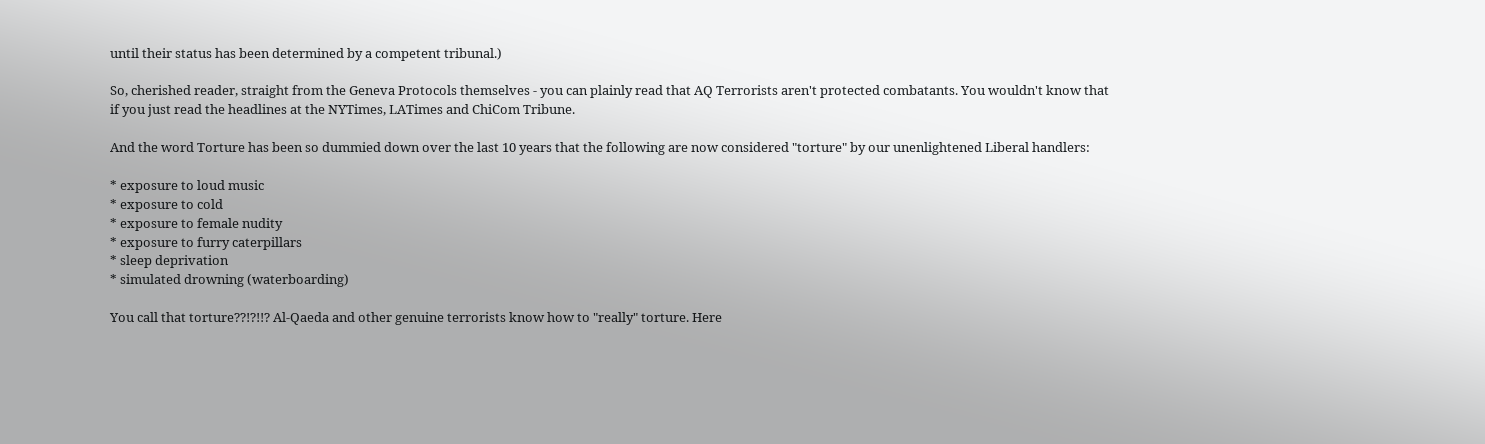until their status has been determined by a competent tribunal.)

So, cherished reader, straight from the Geneva Protocols themselves - you can plainly read that AQ Terrorists aren't protected combatants. You wouldn't know that if you just read the headlines at the NYTimes, LATimes and ChiCom Tribune.

And the word Torture has been so dummied down over the last 10 years that the following are now considered "torture" by our unenlightened Liberal handlers:

* exposure to loud music
* exposure to cold
* exposure to female nudity
* exposure to furry caterpillars
* sleep deprivation
* simulated drowning (waterboarding)

You call that torture??!?!!? Al-Qaeda and other genuine terrorists know how to "really" torture. Here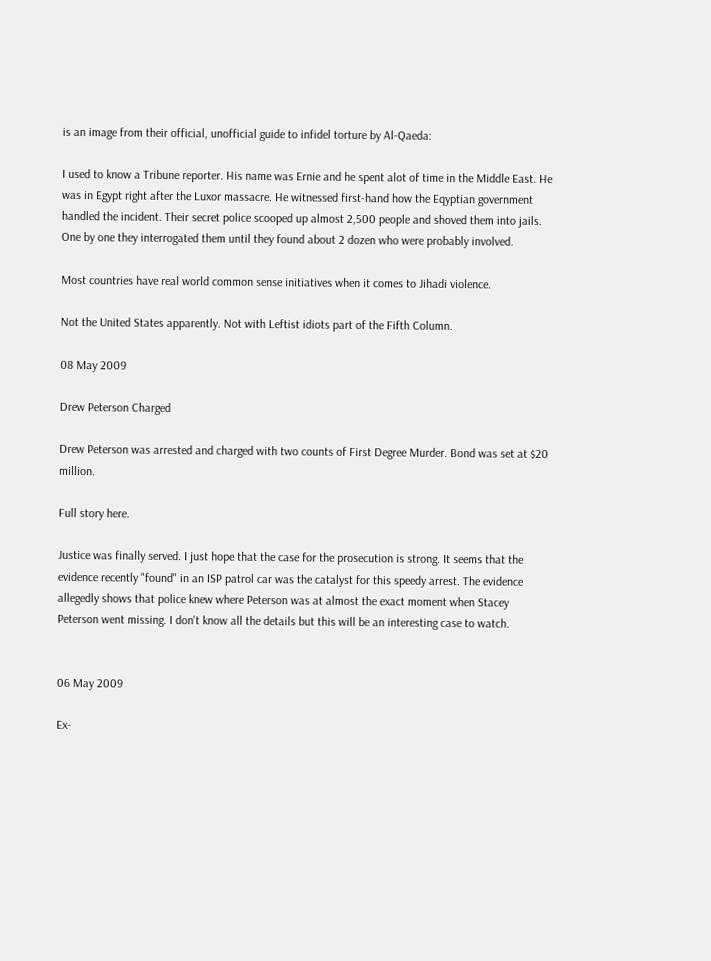is an image from their official, unofficial guide to infidel torture by Al-Qaeda:

I used to know a Tribune reporter. His name was Ernie and he spent alot of time in the Middle East. He was in Egypt right after the Luxor massacre. He witnessed first-hand how the Eqyptian government handled the incident. Their secret police scooped up almost 2,500 people and shoved them into jails. One by one they interrogated them until they found about 2 dozen who were probably involved.

Most countries have real world common sense initiatives when it comes to Jihadi violence.

Not the United States apparently. Not with Leftist idiots part of the Fifth Column.

08 May 2009

Drew Peterson Charged

Drew Peterson was arrested and charged with two counts of First Degree Murder. Bond was set at $20 million.

Full story here.

Justice was finally served. I just hope that the case for the prosecution is strong. It seems that the evidence recently "found" in an ISP patrol car was the catalyst for this speedy arrest. The evidence allegedly shows that police knew where Peterson was at almost the exact moment when Stacey Peterson went missing. I don't know all the details but this will be an interesting case to watch.


06 May 2009

Ex-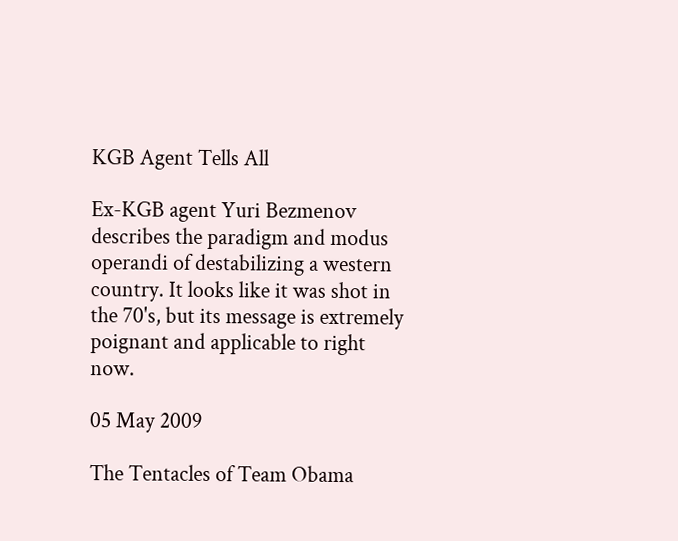KGB Agent Tells All

Ex-KGB agent Yuri Bezmenov describes the paradigm and modus operandi of destabilizing a western country. It looks like it was shot in the 70's, but its message is extremely poignant and applicable to right now.

05 May 2009

The Tentacles of Team Obama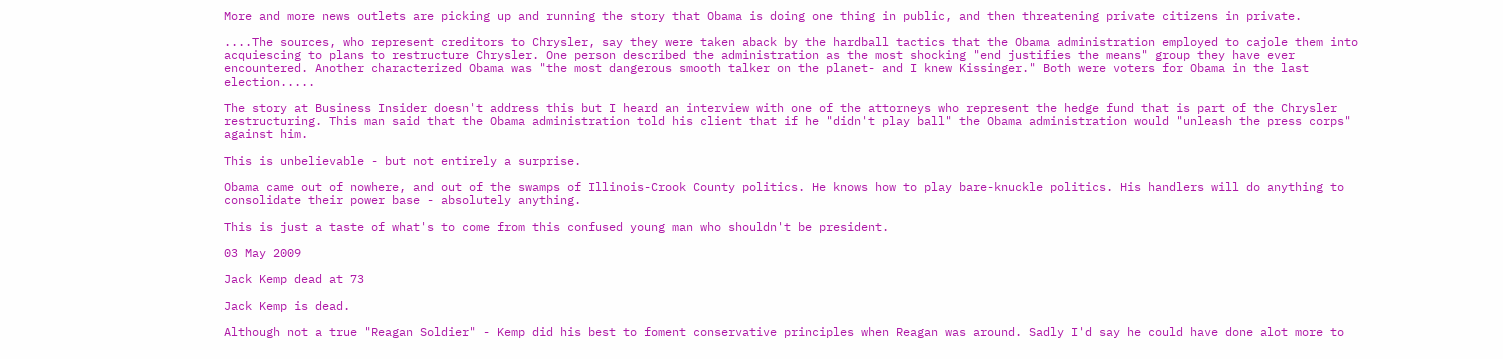More and more news outlets are picking up and running the story that Obama is doing one thing in public, and then threatening private citizens in private.

....The sources, who represent creditors to Chrysler, say they were taken aback by the hardball tactics that the Obama administration employed to cajole them into acquiescing to plans to restructure Chrysler. One person described the administration as the most shocking "end justifies the means" group they have ever encountered. Another characterized Obama was "the most dangerous smooth talker on the planet- and I knew Kissinger." Both were voters for Obama in the last election.....

The story at Business Insider doesn't address this but I heard an interview with one of the attorneys who represent the hedge fund that is part of the Chrysler restructuring. This man said that the Obama administration told his client that if he "didn't play ball" the Obama administration would "unleash the press corps" against him.

This is unbelievable - but not entirely a surprise.

Obama came out of nowhere, and out of the swamps of Illinois-Crook County politics. He knows how to play bare-knuckle politics. His handlers will do anything to consolidate their power base - absolutely anything.

This is just a taste of what's to come from this confused young man who shouldn't be president.

03 May 2009

Jack Kemp dead at 73

Jack Kemp is dead.

Although not a true "Reagan Soldier" - Kemp did his best to foment conservative principles when Reagan was around. Sadly I'd say he could have done alot more to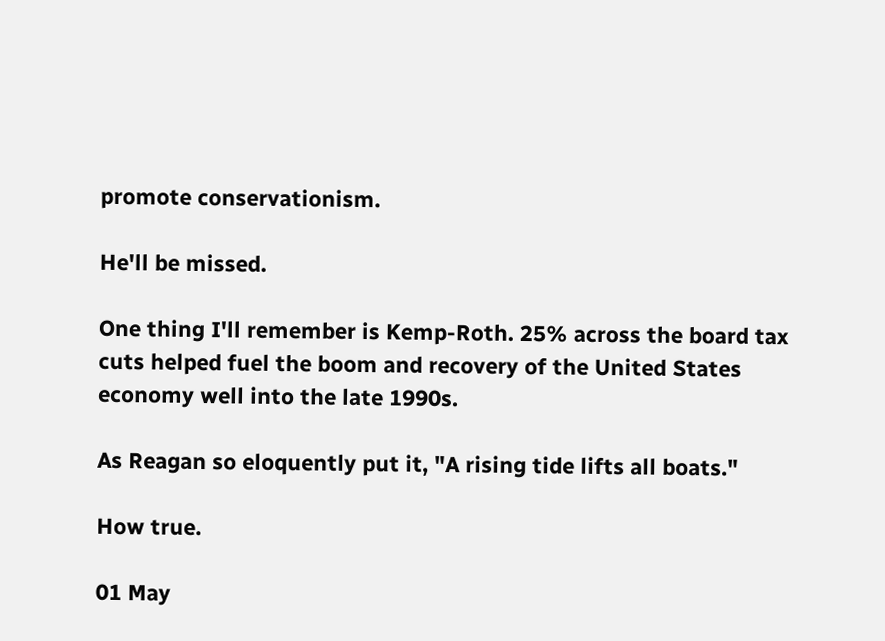promote conservationism.

He'll be missed.

One thing I'll remember is Kemp-Roth. 25% across the board tax cuts helped fuel the boom and recovery of the United States economy well into the late 1990s.

As Reagan so eloquently put it, "A rising tide lifts all boats."

How true.

01 May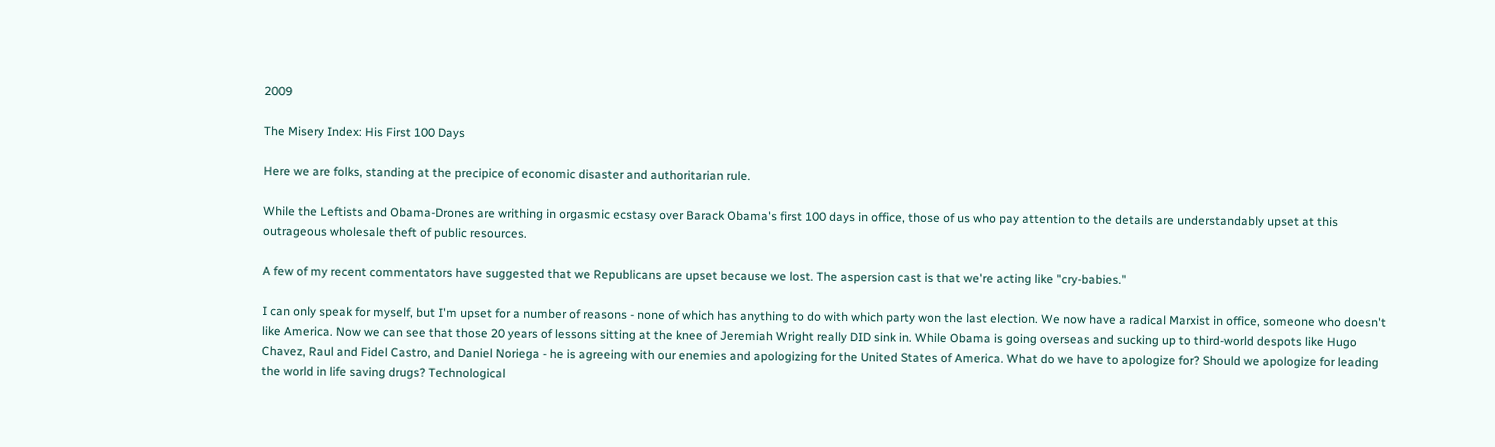2009

The Misery Index: His First 100 Days

Here we are folks, standing at the precipice of economic disaster and authoritarian rule.

While the Leftists and Obama-Drones are writhing in orgasmic ecstasy over Barack Obama's first 100 days in office, those of us who pay attention to the details are understandably upset at this outrageous wholesale theft of public resources.

A few of my recent commentators have suggested that we Republicans are upset because we lost. The aspersion cast is that we're acting like "cry-babies."

I can only speak for myself, but I'm upset for a number of reasons - none of which has anything to do with which party won the last election. We now have a radical Marxist in office, someone who doesn't like America. Now we can see that those 20 years of lessons sitting at the knee of Jeremiah Wright really DID sink in. While Obama is going overseas and sucking up to third-world despots like Hugo Chavez, Raul and Fidel Castro, and Daniel Noriega - he is agreeing with our enemies and apologizing for the United States of America. What do we have to apologize for? Should we apologize for leading the world in life saving drugs? Technological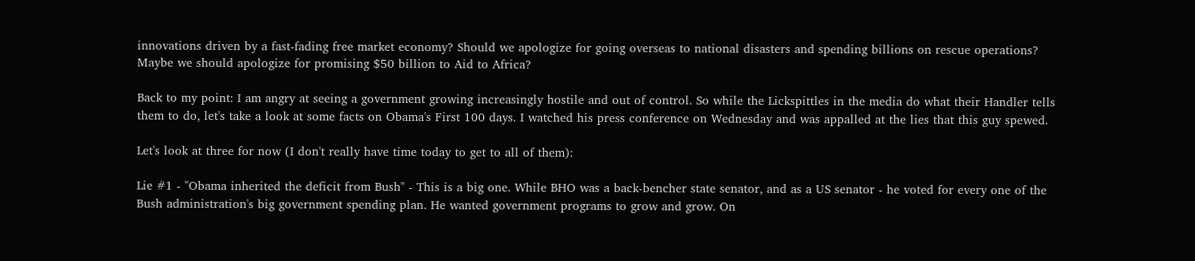innovations driven by a fast-fading free market economy? Should we apologize for going overseas to national disasters and spending billions on rescue operations? Maybe we should apologize for promising $50 billion to Aid to Africa?

Back to my point: I am angry at seeing a government growing increasingly hostile and out of control. So while the Lickspittles in the media do what their Handler tells them to do, let's take a look at some facts on Obama's First 100 days. I watched his press conference on Wednesday and was appalled at the lies that this guy spewed.

Let's look at three for now (I don't really have time today to get to all of them):

Lie #1 - "Obama inherited the deficit from Bush" - This is a big one. While BHO was a back-bencher state senator, and as a US senator - he voted for every one of the Bush administration's big government spending plan. He wanted government programs to grow and grow. On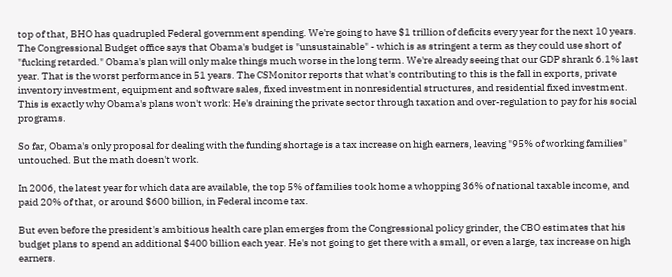top of that, BHO has quadrupled Federal government spending. We're going to have $1 trillion of deficits every year for the next 10 years. The Congressional Budget office says that Obama's budget is "unsustainable" - which is as stringent a term as they could use short of "fucking retarded." Obama's plan will only make things much worse in the long term. We're already seeing that our GDP shrank 6.1% last year. That is the worst performance in 51 years. The CSMonitor reports that what's contributing to this is the fall in exports, private inventory investment, equipment and software sales, fixed investment in nonresidential structures, and residential fixed investment. This is exactly why Obama's plans won't work: He's draining the private sector through taxation and over-regulation to pay for his social programs.

So far, Obama's only proposal for dealing with the funding shortage is a tax increase on high earners, leaving "95% of working families" untouched. But the math doesn't work.

In 2006, the latest year for which data are available, the top 5% of families took home a whopping 36% of national taxable income, and paid 20% of that, or around $600 billion, in Federal income tax.

But even before the president's ambitious health care plan emerges from the Congressional policy grinder, the CBO estimates that his budget plans to spend an additional $400 billion each year. He's not going to get there with a small, or even a large, tax increase on high earners.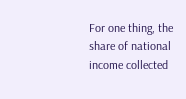For one thing, the share of national income collected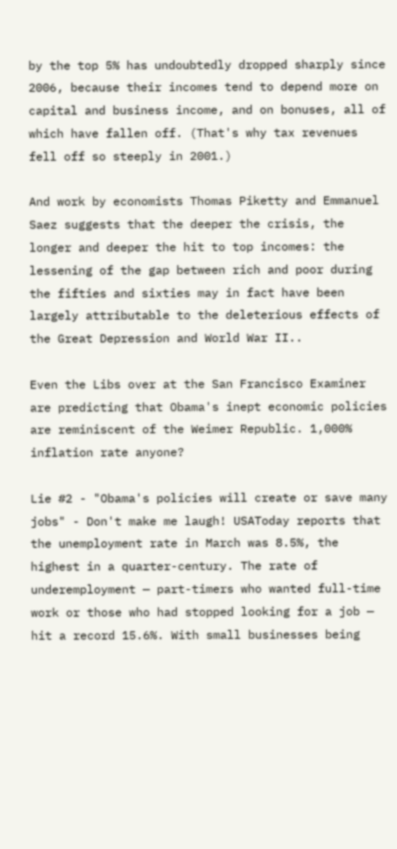by the top 5% has undoubtedly dropped sharply since 2006, because their incomes tend to depend more on capital and business income, and on bonuses, all of which have fallen off. (That's why tax revenues fell off so steeply in 2001.)

And work by economists Thomas Piketty and Emmanuel Saez suggests that the deeper the crisis, the longer and deeper the hit to top incomes: the lessening of the gap between rich and poor during the fifties and sixties may in fact have been largely attributable to the deleterious effects of the Great Depression and World War II..

Even the Libs over at the San Francisco Examiner are predicting that Obama's inept economic policies are reminiscent of the Weimer Republic. 1,000% inflation rate anyone?

Lie #2 - "Obama's policies will create or save many jobs" - Don't make me laugh! USAToday reports that the unemployment rate in March was 8.5%, the highest in a quarter-century. The rate of underemployment — part-timers who wanted full-time work or those who had stopped looking for a job — hit a record 15.6%. With small businesses being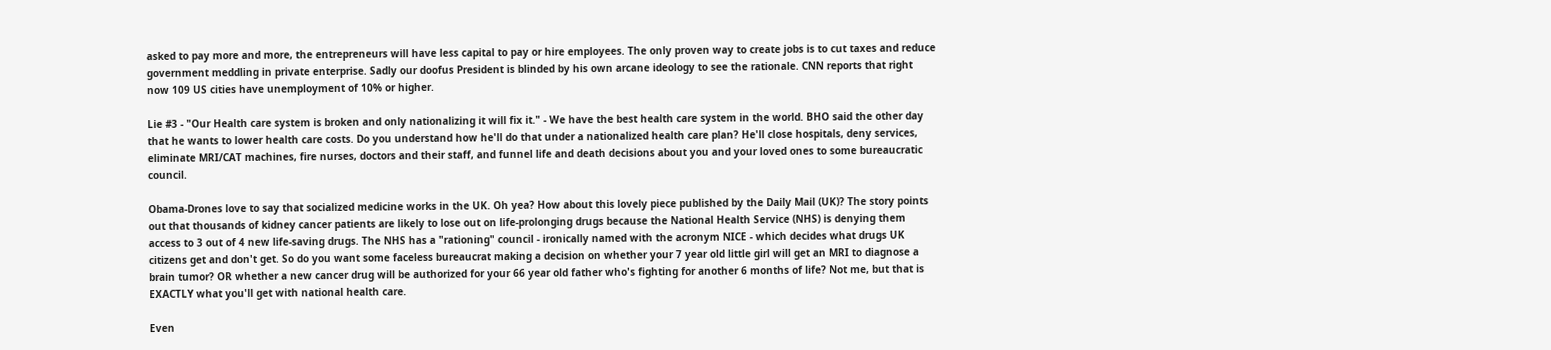asked to pay more and more, the entrepreneurs will have less capital to pay or hire employees. The only proven way to create jobs is to cut taxes and reduce government meddling in private enterprise. Sadly our doofus President is blinded by his own arcane ideology to see the rationale. CNN reports that right now 109 US cities have unemployment of 10% or higher.

Lie #3 - "Our Health care system is broken and only nationalizing it will fix it." - We have the best health care system in the world. BHO said the other day that he wants to lower health care costs. Do you understand how he'll do that under a nationalized health care plan? He'll close hospitals, deny services, eliminate MRI/CAT machines, fire nurses, doctors and their staff, and funnel life and death decisions about you and your loved ones to some bureaucratic council.

Obama-Drones love to say that socialized medicine works in the UK. Oh yea? How about this lovely piece published by the Daily Mail (UK)? The story points out that thousands of kidney cancer patients are likely to lose out on life-prolonging drugs because the National Health Service (NHS) is denying them access to 3 out of 4 new life-saving drugs. The NHS has a "rationing" council - ironically named with the acronym NICE - which decides what drugs UK citizens get and don't get. So do you want some faceless bureaucrat making a decision on whether your 7 year old little girl will get an MRI to diagnose a brain tumor? OR whether a new cancer drug will be authorized for your 66 year old father who's fighting for another 6 months of life? Not me, but that is EXACTLY what you'll get with national health care.

Even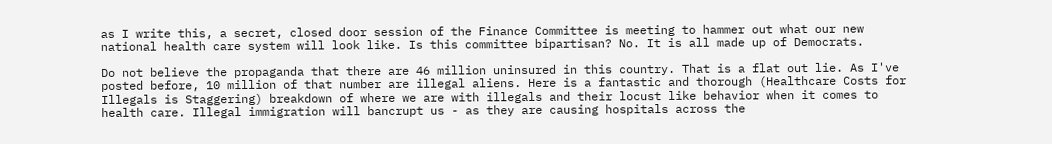as I write this, a secret, closed door session of the Finance Committee is meeting to hammer out what our new national health care system will look like. Is this committee bipartisan? No. It is all made up of Democrats.

Do not believe the propaganda that there are 46 million uninsured in this country. That is a flat out lie. As I've posted before, 10 million of that number are illegal aliens. Here is a fantastic and thorough (Healthcare Costs for Illegals is Staggering) breakdown of where we are with illegals and their locust like behavior when it comes to health care. Illegal immigration will bancrupt us - as they are causing hospitals across the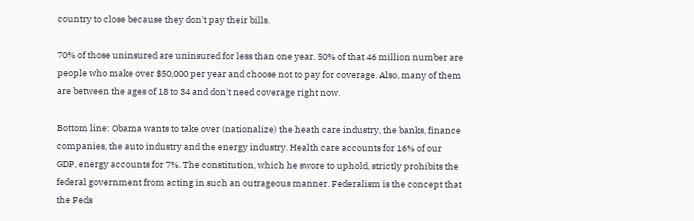country to close because they don't pay their bills.

70% of those uninsured are uninsured for less than one year. 50% of that 46 million number are people who make over $50,000 per year and choose not to pay for coverage. Also, many of them are between the ages of 18 to 34 and don't need coverage right now.

Bottom line: Obama wants to take over (nationalize) the heath care industry, the banks, finance companies, the auto industry and the energy industry. Health care accounts for 16% of our GDP, energy accounts for 7%. The constitution, which he swore to uphold, strictly prohibits the federal government from acting in such an outrageous manner. Federalism is the concept that the Feds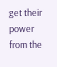get their power from the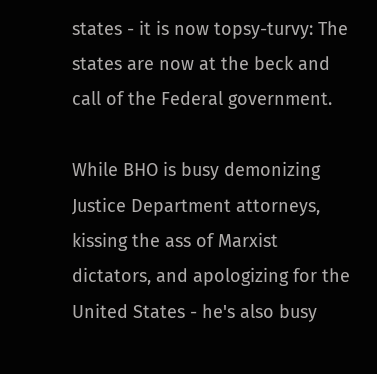states - it is now topsy-turvy: The states are now at the beck and call of the Federal government.

While BHO is busy demonizing Justice Department attorneys, kissing the ass of Marxist dictators, and apologizing for the United States - he's also busy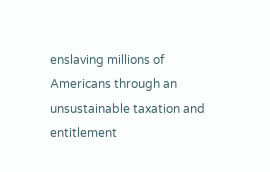enslaving millions of Americans through an unsustainable taxation and entitlement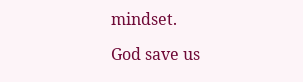mindset.

God save us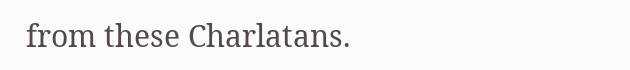from these Charlatans.